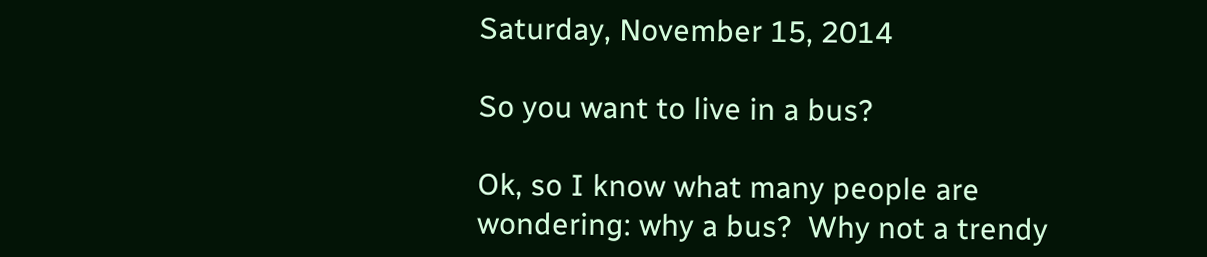Saturday, November 15, 2014

So you want to live in a bus?

Ok, so I know what many people are wondering: why a bus?  Why not a trendy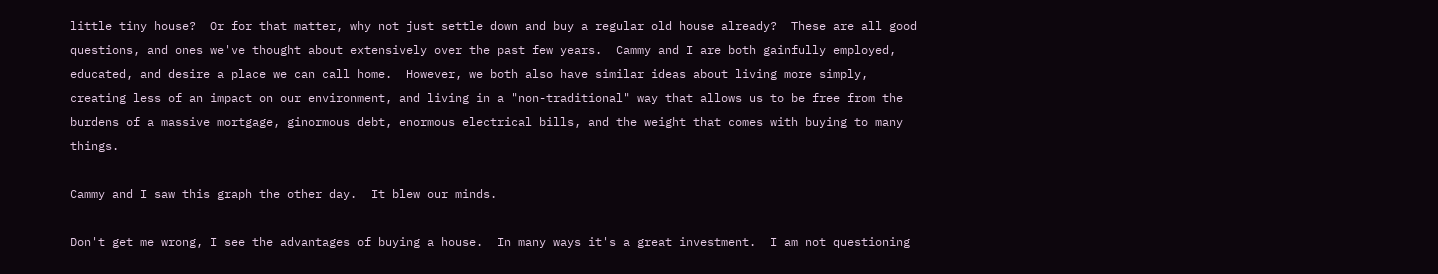little tiny house?  Or for that matter, why not just settle down and buy a regular old house already?  These are all good questions, and ones we've thought about extensively over the past few years.  Cammy and I are both gainfully employed, educated, and desire a place we can call home.  However, we both also have similar ideas about living more simply, creating less of an impact on our environment, and living in a "non-traditional" way that allows us to be free from the burdens of a massive mortgage, ginormous debt, enormous electrical bills, and the weight that comes with buying to many things.

Cammy and I saw this graph the other day.  It blew our minds.

Don't get me wrong, I see the advantages of buying a house.  In many ways it's a great investment.  I am not questioning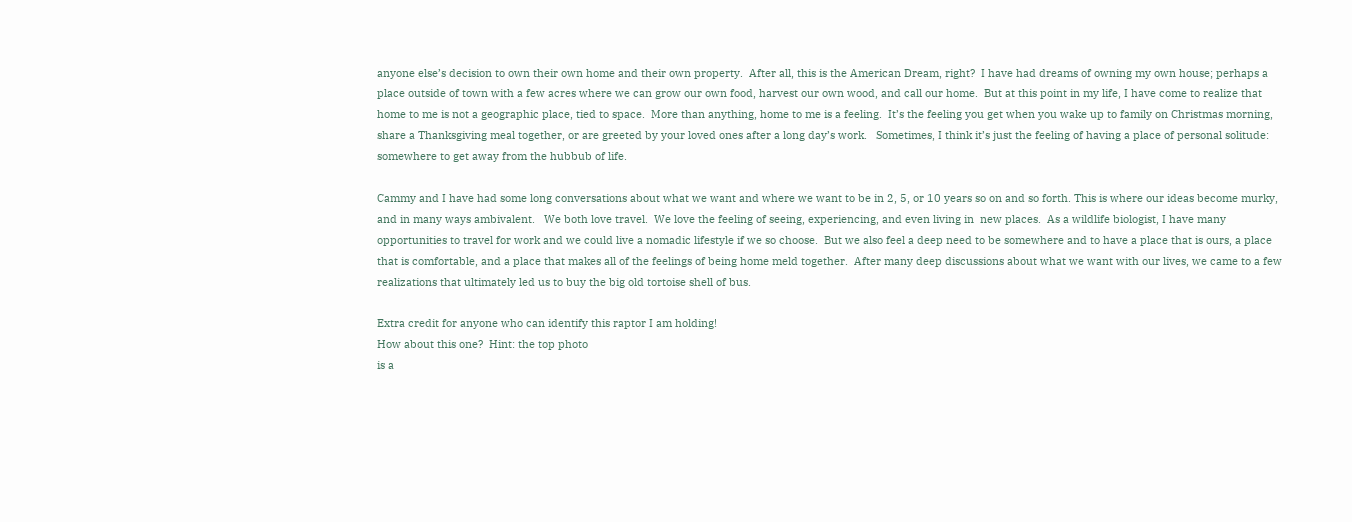anyone else’s decision to own their own home and their own property.  After all, this is the American Dream, right?  I have had dreams of owning my own house; perhaps a place outside of town with a few acres where we can grow our own food, harvest our own wood, and call our home.  But at this point in my life, I have come to realize that home to me is not a geographic place, tied to space.  More than anything, home to me is a feeling.  It’s the feeling you get when you wake up to family on Christmas morning, share a Thanksgiving meal together, or are greeted by your loved ones after a long day’s work.   Sometimes, I think it’s just the feeling of having a place of personal solitude: somewhere to get away from the hubbub of life.

Cammy and I have had some long conversations about what we want and where we want to be in 2, 5, or 10 years so on and so forth. This is where our ideas become murky, and in many ways ambivalent.   We both love travel.  We love the feeling of seeing, experiencing, and even living in  new places.  As a wildlife biologist, I have many opportunities to travel for work and we could live a nomadic lifestyle if we so choose.  But we also feel a deep need to be somewhere and to have a place that is ours, a place that is comfortable, and a place that makes all of the feelings of being home meld together.  After many deep discussions about what we want with our lives, we came to a few realizations that ultimately led us to buy the big old tortoise shell of bus.

Extra credit for anyone who can identify this raptor I am holding!
How about this one?  Hint: the top photo
is a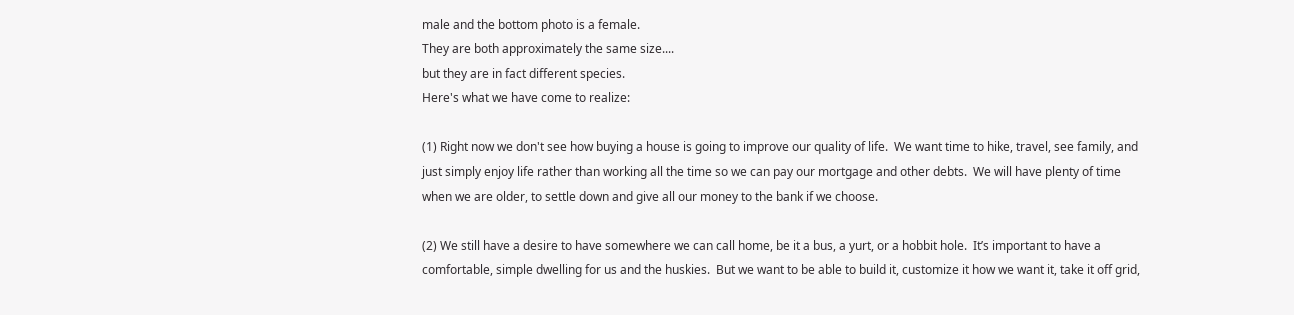male and the bottom photo is a female.
They are both approximately the same size....
but they are in fact different species.
Here's what we have come to realize:

(1) Right now we don't see how buying a house is going to improve our quality of life.  We want time to hike, travel, see family, and just simply enjoy life rather than working all the time so we can pay our mortgage and other debts.  We will have plenty of time when we are older, to settle down and give all our money to the bank if we choose.

(2) We still have a desire to have somewhere we can call home, be it a bus, a yurt, or a hobbit hole.  It’s important to have a comfortable, simple dwelling for us and the huskies.  But we want to be able to build it, customize it how we want it, take it off grid,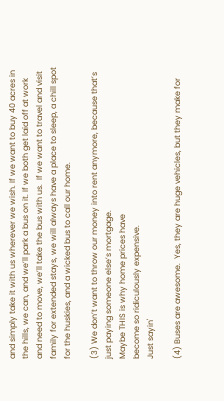and simply take it with us wherever we wish. If we want to buy 40 acres in the hills, we can, and we’ll park a bus on it. If we both get laid off at work and need to move, we’ll take the bus with us.  If we want to travel and visit family for extended stays, we will always have a place to sleep, a chill spot for the huskies, and a wicked bus to call our home.

(3) We don’t want to throw our money into rent anymore, because that’s just paying someone else’s mortgage.
Maybe THIS is why home prices have
become so ridiculously expensive.
Just sayin'

(4) Buses are awesome.  Yes, they are huge vehicles, but they make for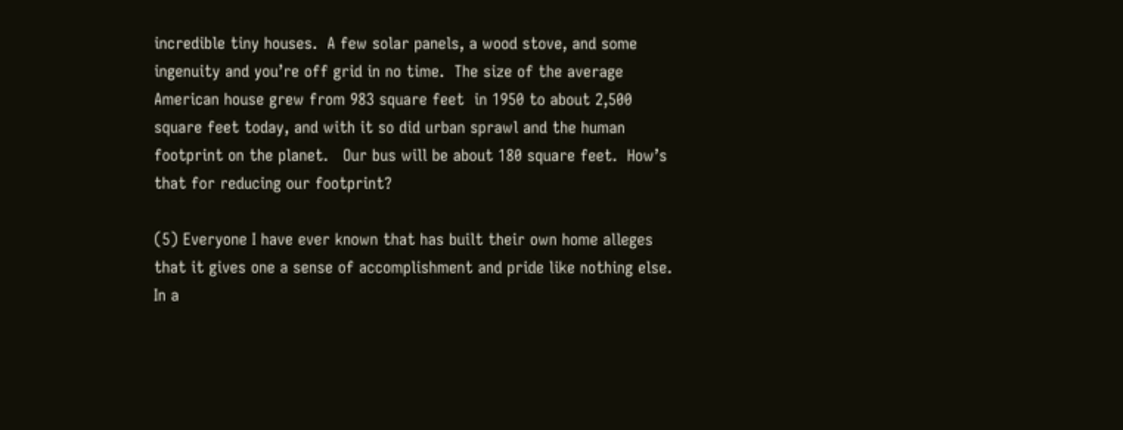incredible tiny houses.  A few solar panels, a wood stove, and some ingenuity and you’re off grid in no time.  The size of the average American house grew from 983 square feet  in 1950 to about 2,500 square feet today, and with it so did urban sprawl and the human footprint on the planet.   Our bus will be about 180 square feet.  How’s that for reducing our footprint?

(5) Everyone I have ever known that has built their own home alleges that it gives one a sense of accomplishment and pride like nothing else.  In a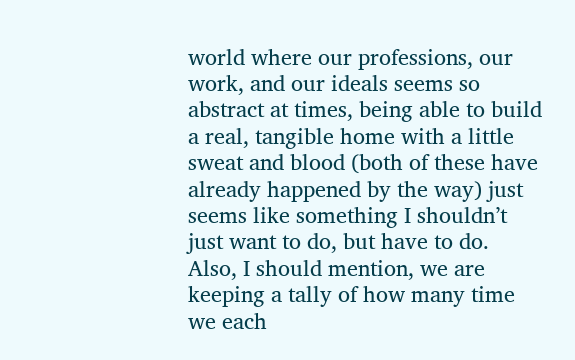world where our professions, our work, and our ideals seems so abstract at times, being able to build a real, tangible home with a little sweat and blood (both of these have already happened by the way) just seems like something I shouldn’t just want to do, but have to do. Also, I should mention, we are keeping a tally of how many time we each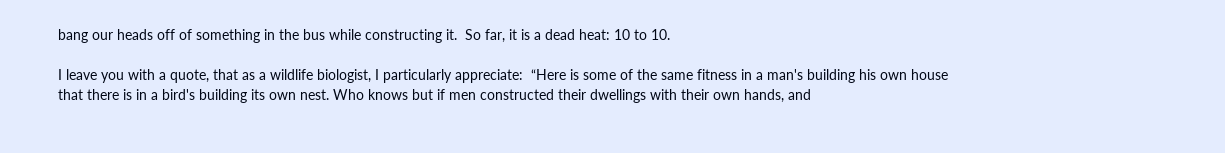bang our heads off of something in the bus while constructing it.  So far, it is a dead heat: 10 to 10.

I leave you with a quote, that as a wildlife biologist, I particularly appreciate:  “Here is some of the same fitness in a man's building his own house that there is in a bird's building its own nest. Who knows but if men constructed their dwellings with their own hands, and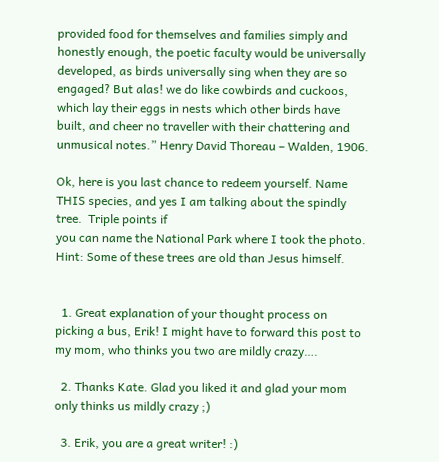provided food for themselves and families simply and honestly enough, the poetic faculty would be universally developed, as birds universally sing when they are so engaged? But alas! we do like cowbirds and cuckoos, which lay their eggs in nests which other birds have built, and cheer no traveller with their chattering and unmusical notes.” Henry David Thoreau – Walden, 1906.

Ok, here is you last chance to redeem yourself. Name
THIS species, and yes I am talking about the spindly tree.  Triple points if
you can name the National Park where I took the photo.
Hint: Some of these trees are old than Jesus himself.


  1. Great explanation of your thought process on picking a bus, Erik! I might have to forward this post to my mom, who thinks you two are mildly crazy….

  2. Thanks Kate. Glad you liked it and glad your mom only thinks us mildly crazy ;)

  3. Erik, you are a great writer! :)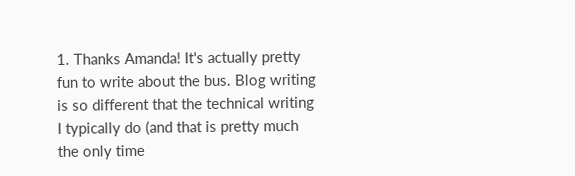1. Thanks Amanda! It's actually pretty fun to write about the bus. Blog writing is so different that the technical writing I typically do (and that is pretty much the only time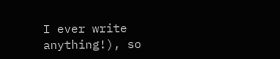I ever write anything!), so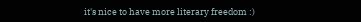it's nice to have more literary freedom :)